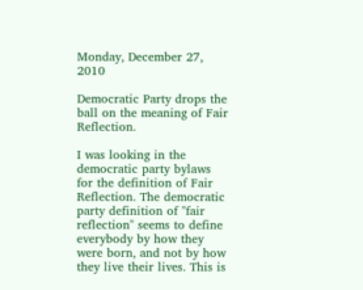Monday, December 27, 2010

Democratic Party drops the ball on the meaning of Fair Reflection.

I was looking in the democratic party bylaws for the definition of Fair Reflection. The democratic party definition of "fair reflection" seems to define everybody by how they were born, and not by how they live their lives. This is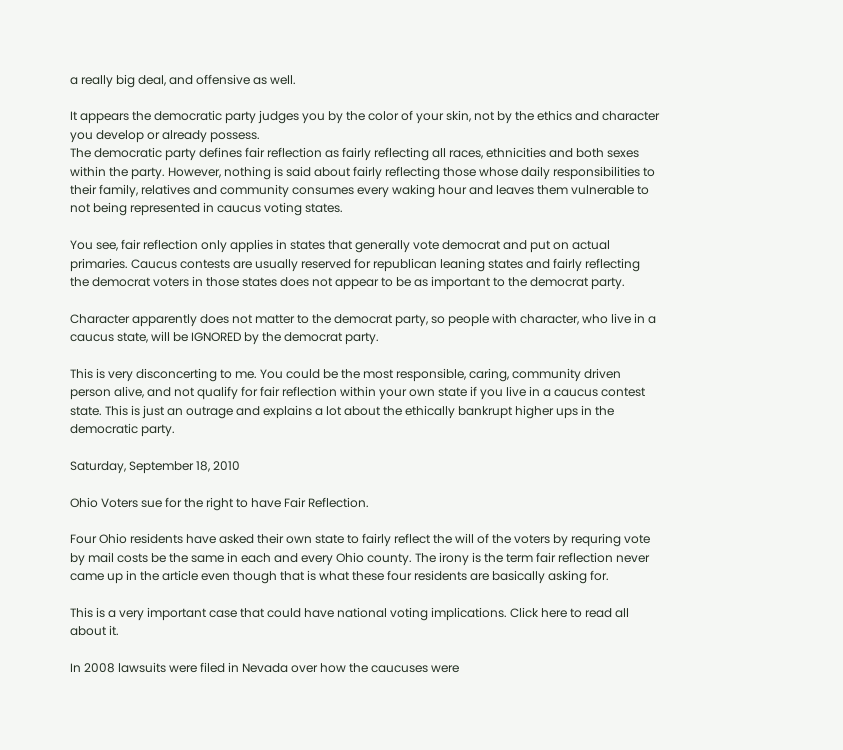a really big deal, and offensive as well.

It appears the democratic party judges you by the color of your skin, not by the ethics and character you develop or already possess.
The democratic party defines fair reflection as fairly reflecting all races, ethnicities and both sexes within the party. However, nothing is said about fairly reflecting those whose daily responsibilities to their family, relatives and community consumes every waking hour and leaves them vulnerable to not being represented in caucus voting states.

You see, fair reflection only applies in states that generally vote democrat and put on actual primaries. Caucus contests are usually reserved for republican leaning states and fairly reflecting the democrat voters in those states does not appear to be as important to the democrat party.

Character apparently does not matter to the democrat party, so people with character, who live in a caucus state, will be IGNORED by the democrat party.

This is very disconcerting to me. You could be the most responsible, caring, community driven person alive, and not qualify for fair reflection within your own state if you live in a caucus contest state. This is just an outrage and explains a lot about the ethically bankrupt higher ups in the democratic party.

Saturday, September 18, 2010

Ohio Voters sue for the right to have Fair Reflection.

Four Ohio residents have asked their own state to fairly reflect the will of the voters by requring vote by mail costs be the same in each and every Ohio county. The irony is the term fair reflection never came up in the article even though that is what these four residents are basically asking for.

This is a very important case that could have national voting implications. Click here to read all about it.

In 2008 lawsuits were filed in Nevada over how the caucuses were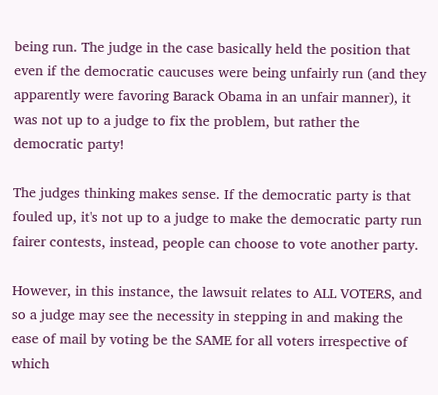being run. The judge in the case basically held the position that even if the democratic caucuses were being unfairly run (and they apparently were favoring Barack Obama in an unfair manner), it was not up to a judge to fix the problem, but rather the democratic party!

The judges thinking makes sense. If the democratic party is that fouled up, it's not up to a judge to make the democratic party run fairer contests, instead, people can choose to vote another party.

However, in this instance, the lawsuit relates to ALL VOTERS, and so a judge may see the necessity in stepping in and making the ease of mail by voting be the SAME for all voters irrespective of which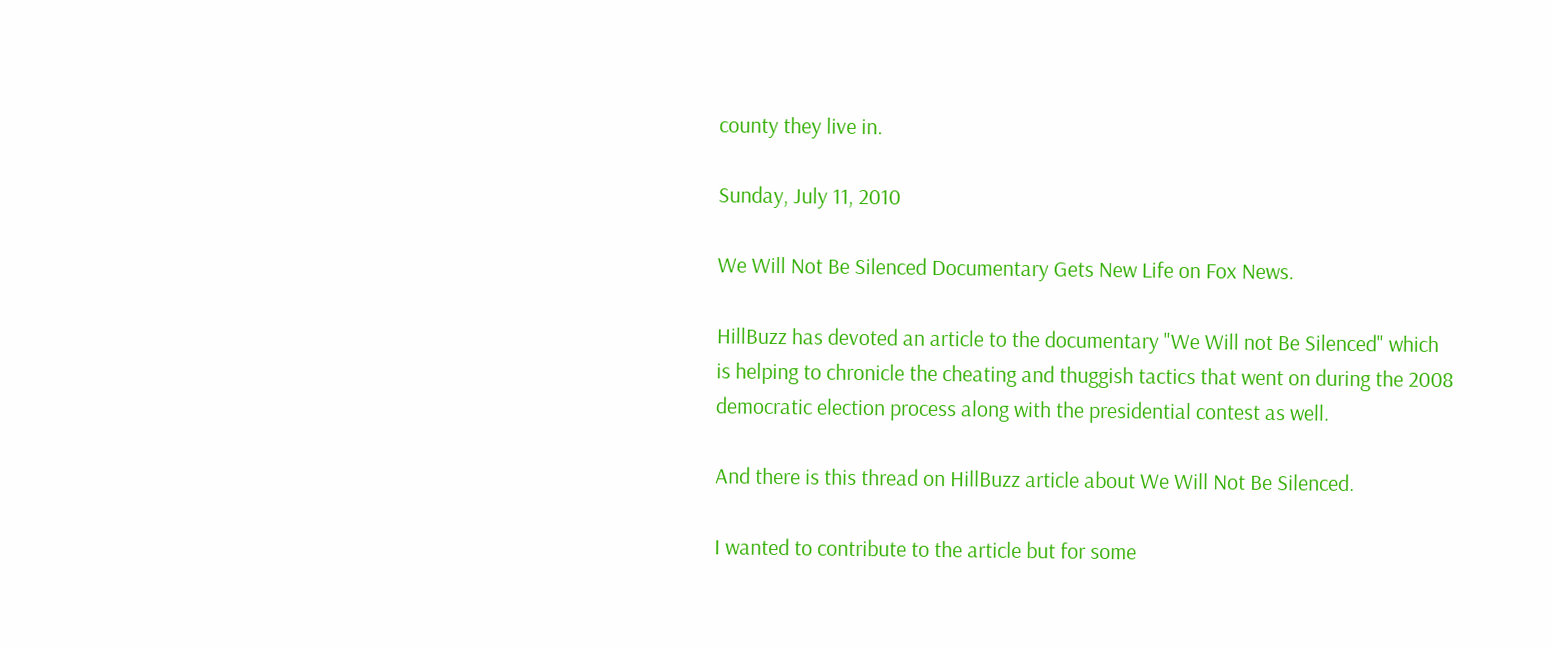county they live in.

Sunday, July 11, 2010

We Will Not Be Silenced Documentary Gets New Life on Fox News.

HillBuzz has devoted an article to the documentary "We Will not Be Silenced" which is helping to chronicle the cheating and thuggish tactics that went on during the 2008 democratic election process along with the presidential contest as well.

And there is this thread on HillBuzz article about We Will Not Be Silenced.

I wanted to contribute to the article but for some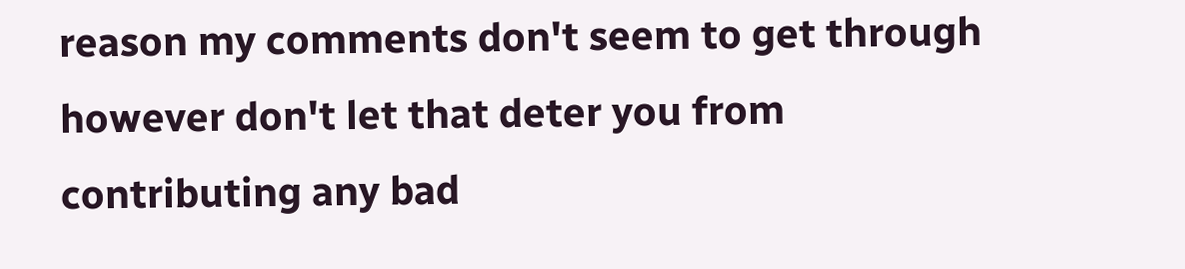reason my comments don't seem to get through however don't let that deter you from contributing any bad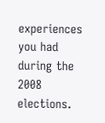experiences you had during the 2008 elections.